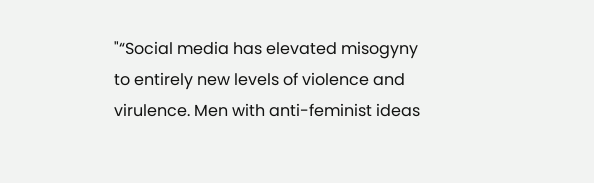"“Social media has elevated misogyny to entirely new levels of violence and virulence. Men with anti-feminist ideas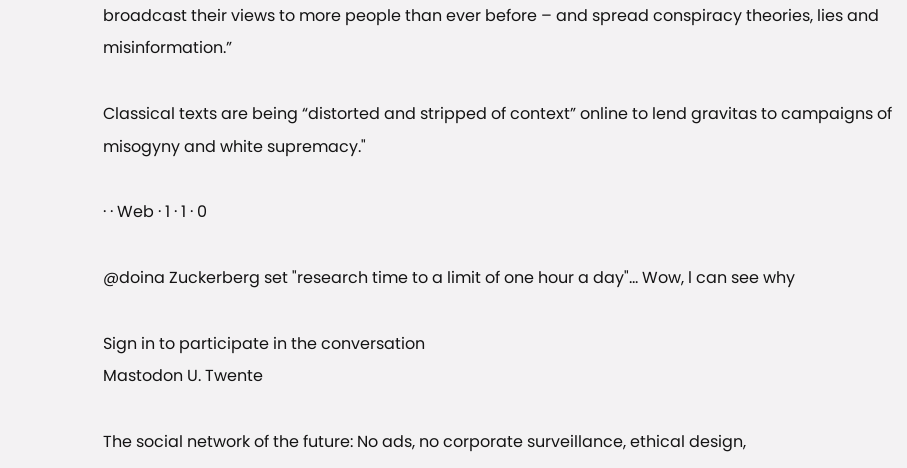broadcast their views to more people than ever before – and spread conspiracy theories, lies and misinformation.”

Classical texts are being “distorted and stripped of context” online to lend gravitas to campaigns of misogyny and white supremacy."

· · Web · 1 · 1 · 0

@doina Zuckerberg set "research time to a limit of one hour a day"... Wow, l can see why

Sign in to participate in the conversation
Mastodon U. Twente

The social network of the future: No ads, no corporate surveillance, ethical design,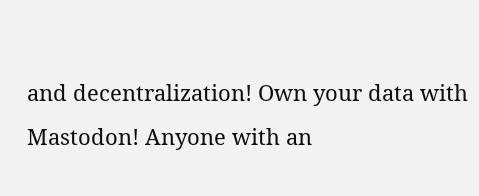and decentralization! Own your data with Mastodon! Anyone with an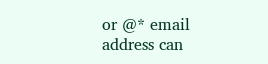or @* email address can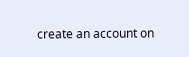create an account on